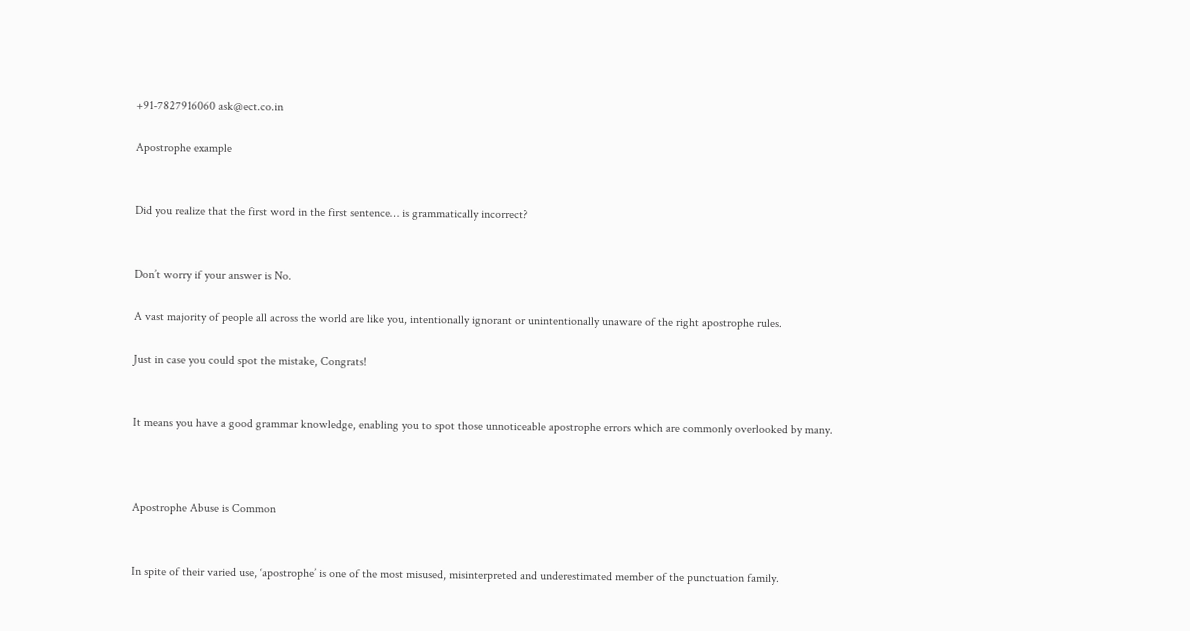+91-7827916060 ask@ect.co.in

Apostrophe example


Did you realize that the first word in the first sentence… is grammatically incorrect?


Don’t worry if your answer is No.

A vast majority of people all across the world are like you, intentionally ignorant or unintentionally unaware of the right apostrophe rules.

Just in case you could spot the mistake, Congrats!


It means you have a good grammar knowledge, enabling you to spot those unnoticeable apostrophe errors which are commonly overlooked by many.



Apostrophe Abuse is Common


In spite of their varied use, ‘apostrophe’ is one of the most misused, misinterpreted and underestimated member of the punctuation family.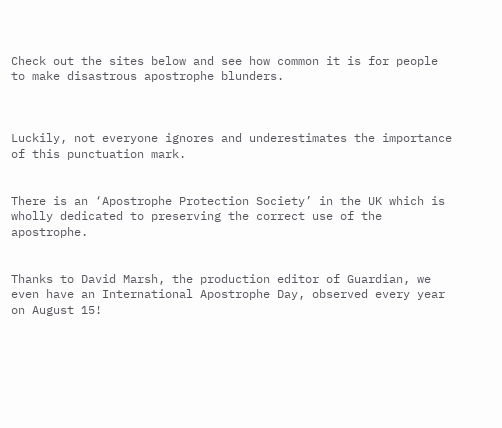Check out the sites below and see how common it is for people to make disastrous apostrophe blunders.



Luckily, not everyone ignores and underestimates the importance of this punctuation mark.


There is an ‘Apostrophe Protection Society’ in the UK which is wholly dedicated to preserving the correct use of the apostrophe.


Thanks to David Marsh, the production editor of Guardian, we even have an International Apostrophe Day, observed every year on August 15!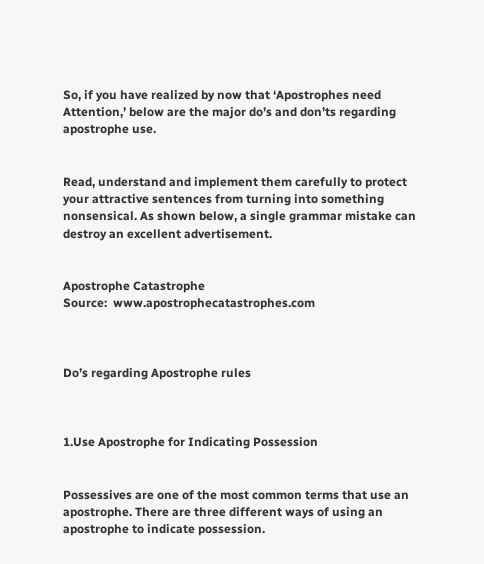So, if you have realized by now that ‘Apostrophes need Attention,’ below are the major do’s and don’ts regarding apostrophe use.


Read, understand and implement them carefully to protect your attractive sentences from turning into something nonsensical. As shown below, a single grammar mistake can destroy an excellent advertisement.


Apostrophe Catastrophe
Source:  www.apostrophecatastrophes.com



Do’s regarding Apostrophe rules



1.Use Apostrophe for Indicating Possession


Possessives are one of the most common terms that use an apostrophe. There are three different ways of using an apostrophe to indicate possession.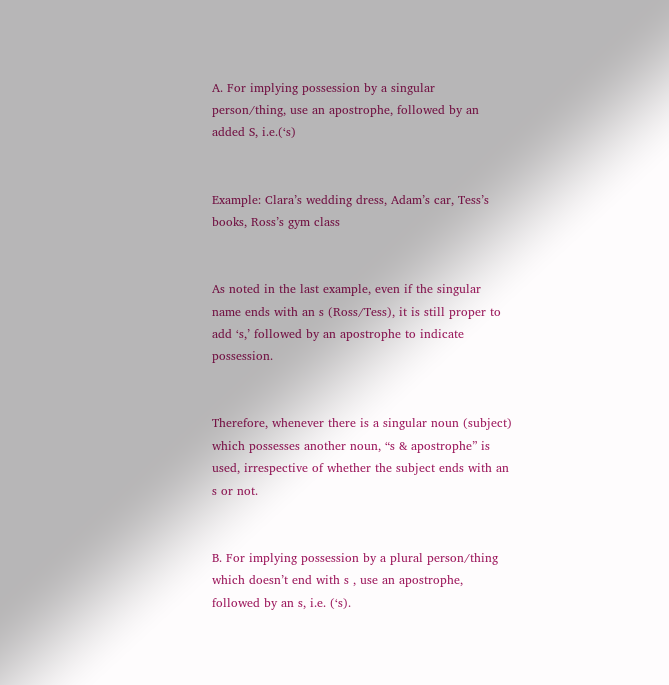A. For implying possession by a singular person/thing, use an apostrophe, followed by an added S, i.e.(‘s)


Example: Clara’s wedding dress, Adam’s car, Tess’s books, Ross’s gym class


As noted in the last example, even if the singular name ends with an s (Ross/Tess), it is still proper to add ‘s,’ followed by an apostrophe to indicate possession.


Therefore, whenever there is a singular noun (subject) which possesses another noun, “s & apostrophe” is used, irrespective of whether the subject ends with an s or not.


B. For implying possession by a plural person/thing which doesn’t end with s , use an apostrophe, followed by an s, i.e. (‘s).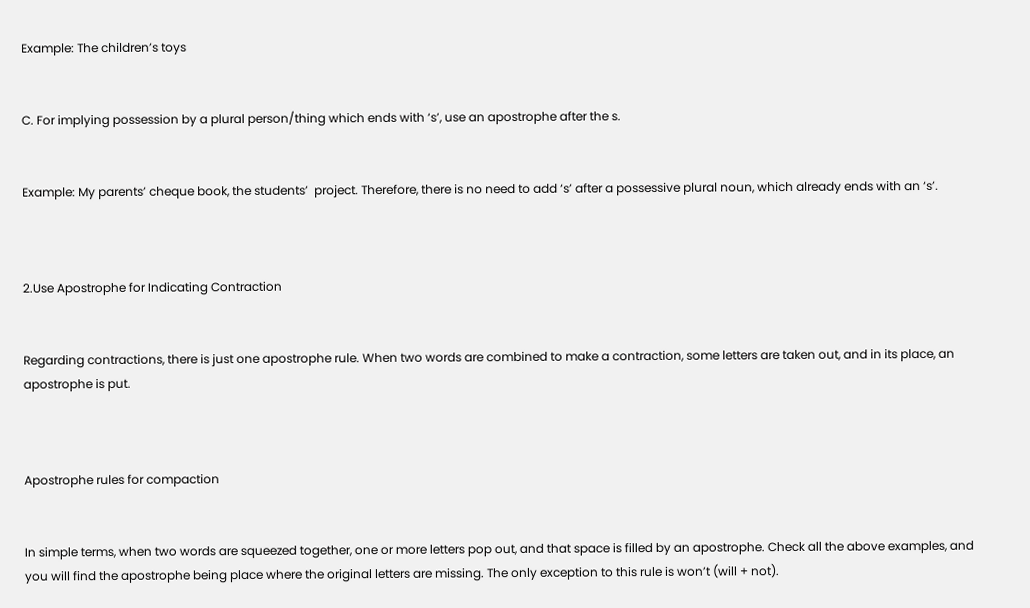Example: The children’s toys


C. For implying possession by a plural person/thing which ends with ‘s’, use an apostrophe after the s.


Example: My parents’ cheque book, the students’  project. Therefore, there is no need to add ‘s’ after a possessive plural noun, which already ends with an ‘s’.



2.Use Apostrophe for Indicating Contraction


Regarding contractions, there is just one apostrophe rule. When two words are combined to make a contraction, some letters are taken out, and in its place, an apostrophe is put.



Apostrophe rules for compaction


In simple terms, when two words are squeezed together, one or more letters pop out, and that space is filled by an apostrophe. Check all the above examples, and you will find the apostrophe being place where the original letters are missing. The only exception to this rule is won’t (will + not).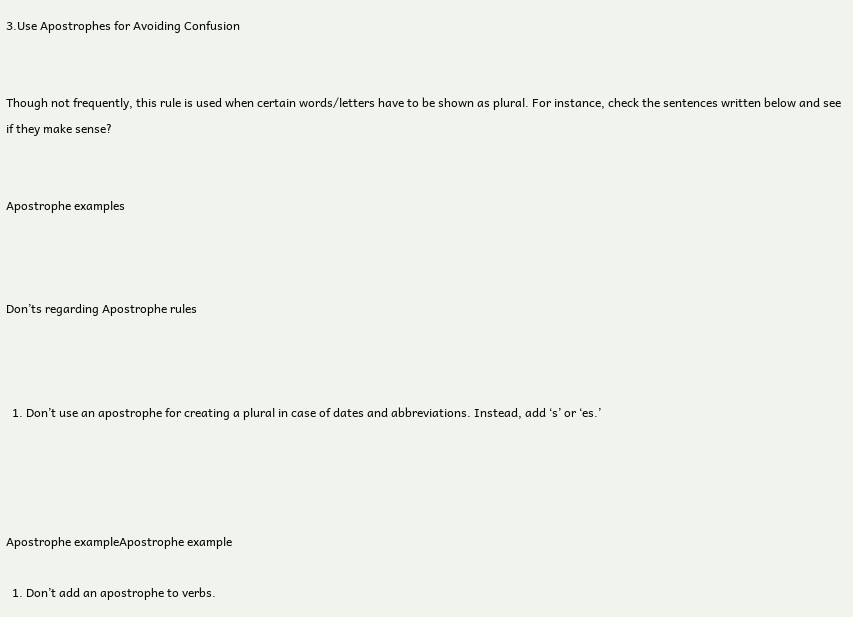3.Use Apostrophes for Avoiding Confusion


Though not frequently, this rule is used when certain words/letters have to be shown as plural. For instance, check the sentences written below and see if they make sense?


Apostrophe examples



Don’ts regarding Apostrophe rules



  1. Don’t use an apostrophe for creating a plural in case of dates and abbreviations. Instead, add ‘s’ or ‘es.’




Apostrophe exampleApostrophe example

  1. Don’t add an apostrophe to verbs.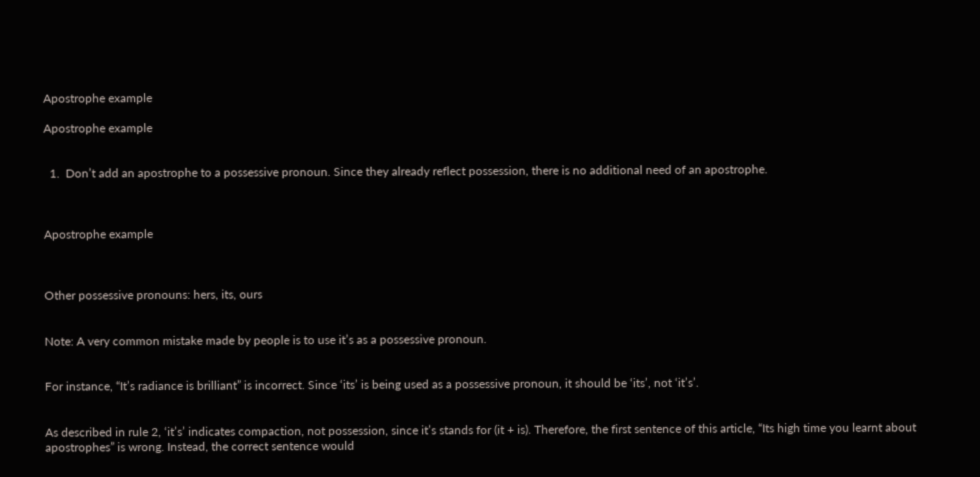Apostrophe example

Apostrophe example


  1.  Don’t add an apostrophe to a possessive pronoun. Since they already reflect possession, there is no additional need of an apostrophe.



Apostrophe example



Other possessive pronouns: hers, its, ours


Note: A very common mistake made by people is to use it’s as a possessive pronoun.


For instance, “It’s radiance is brilliant” is incorrect. Since ‘its’ is being used as a possessive pronoun, it should be ‘its’, not ‘it’s’.


As described in rule 2, ‘it’s’ indicates compaction, not possession, since it’s stands for (it + is). Therefore, the first sentence of this article, “Its high time you learnt about apostrophes” is wrong. Instead, the correct sentence would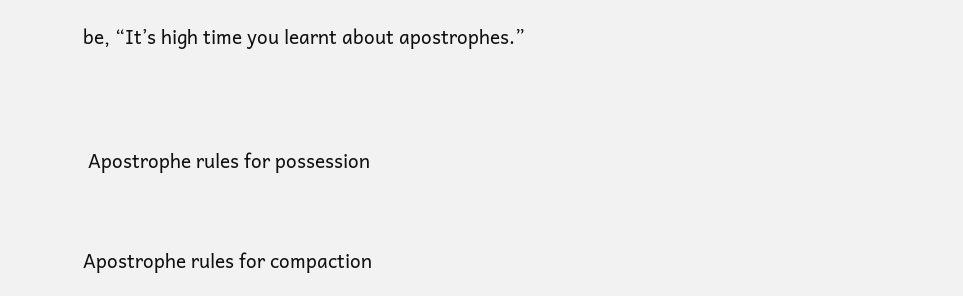be, “It’s high time you learnt about apostrophes.”




 Apostrophe rules for possession



Apostrophe rules for compaction